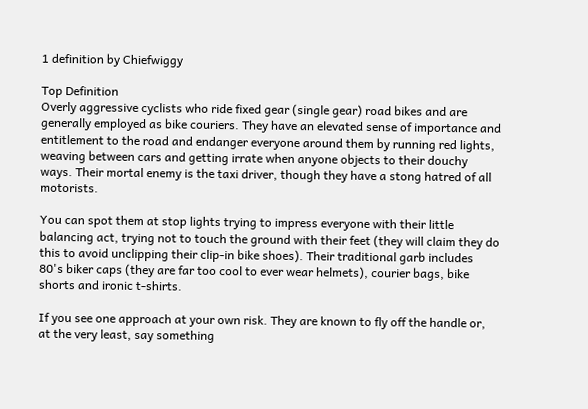1 definition by Chiefwiggy

Top Definition
Overly aggressive cyclists who ride fixed gear (single gear) road bikes and are generally employed as bike couriers. They have an elevated sense of importance and entitlement to the road and endanger everyone around them by running red lights, weaving between cars and getting irrate when anyone objects to their douchy ways. Their mortal enemy is the taxi driver, though they have a stong hatred of all motorists.

You can spot them at stop lights trying to impress everyone with their little balancing act, trying not to touch the ground with their feet (they will claim they do this to avoid unclipping their clip-in bike shoes). Their traditional garb includes 80's biker caps (they are far too cool to ever wear helmets), courier bags, bike shorts and ironic t-shirts.

If you see one approach at your own risk. They are known to fly off the handle or, at the very least, say something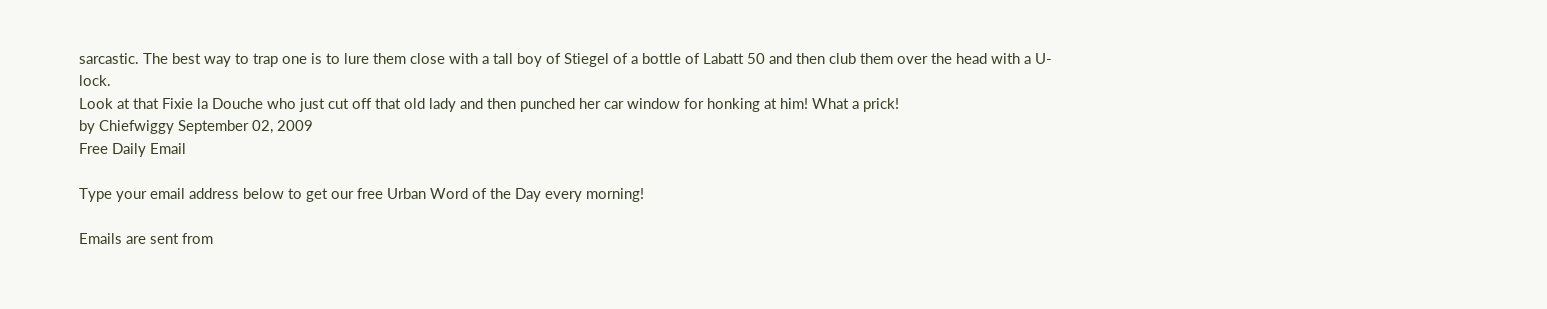sarcastic. The best way to trap one is to lure them close with a tall boy of Stiegel of a bottle of Labatt 50 and then club them over the head with a U-lock.
Look at that Fixie la Douche who just cut off that old lady and then punched her car window for honking at him! What a prick!
by Chiefwiggy September 02, 2009
Free Daily Email

Type your email address below to get our free Urban Word of the Day every morning!

Emails are sent from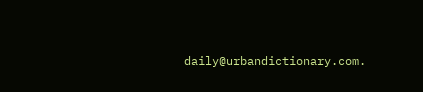daily@urbandictionary.com.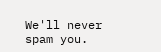We'll never spam you.